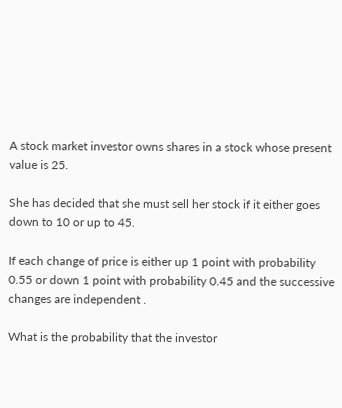A stock market investor owns shares in a stock whose present value is 25.

She has decided that she must sell her stock if it either goes down to 10 or up to 45.

If each change of price is either up 1 point with probability 0.55 or down 1 point with probability 0.45 and the successive changes are independent .

What is the probability that the investor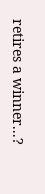retires a winner...?